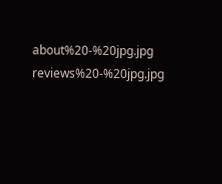about%20-%20jpg.jpg reviews%20-%20jpg.jpg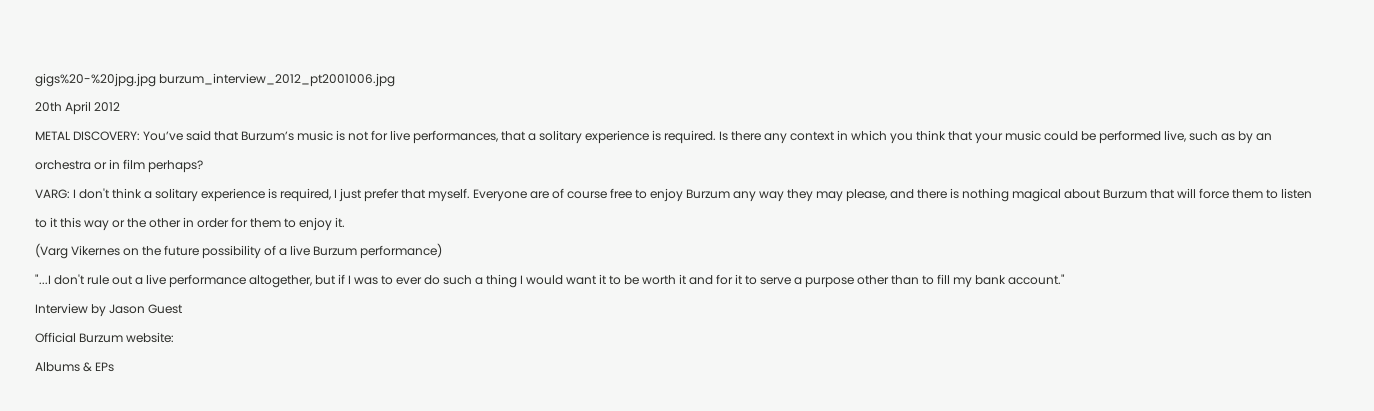gigs%20-%20jpg.jpg burzum_interview_2012_pt2001006.jpg
20th April 2012
METAL DISCOVERY: You’ve said that Burzum’s music is not for live performances, that a solitary experience is required. Is there any context in which you think that your music could be performed live, such as by an orchestra or in film perhaps?
VARG: I don't think a solitary experience is required, I just prefer that myself. Everyone are of course free to enjoy Burzum any way they may please, and there is nothing magical about Burzum that will force them to listen to it this way or the other in order for them to enjoy it.
(Varg Vikernes on the future possibility of a live Burzum performance)
"...I don't rule out a live performance altogether, but if I was to ever do such a thing I would want it to be worth it and for it to serve a purpose other than to fill my bank account."
Interview by Jason Guest
Official Burzum website:
Albums & EPs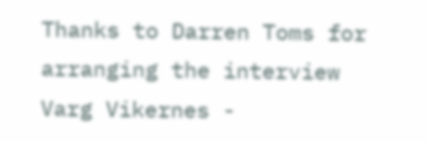Thanks to Darren Toms for arranging the interview
Varg Vikernes -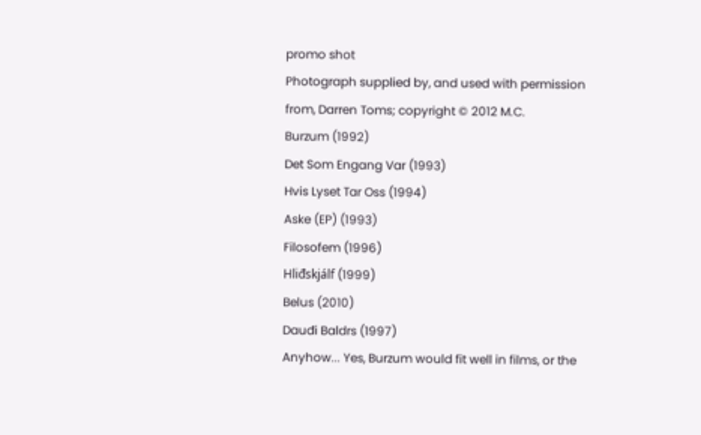promo shot
Photograph supplied by, and used with permission from, Darren Toms; copyright © 2012 M.C.
Burzum (1992)
Det Som Engang Var (1993)
Hvis Lyset Tar Oss (1994)
Aske (EP) (1993)
Filosofem (1996)
Hliđskjálf (1999)
Belus (2010)
Dauđi Baldrs (1997)
Anyhow... Yes, Burzum would fit well in films, or the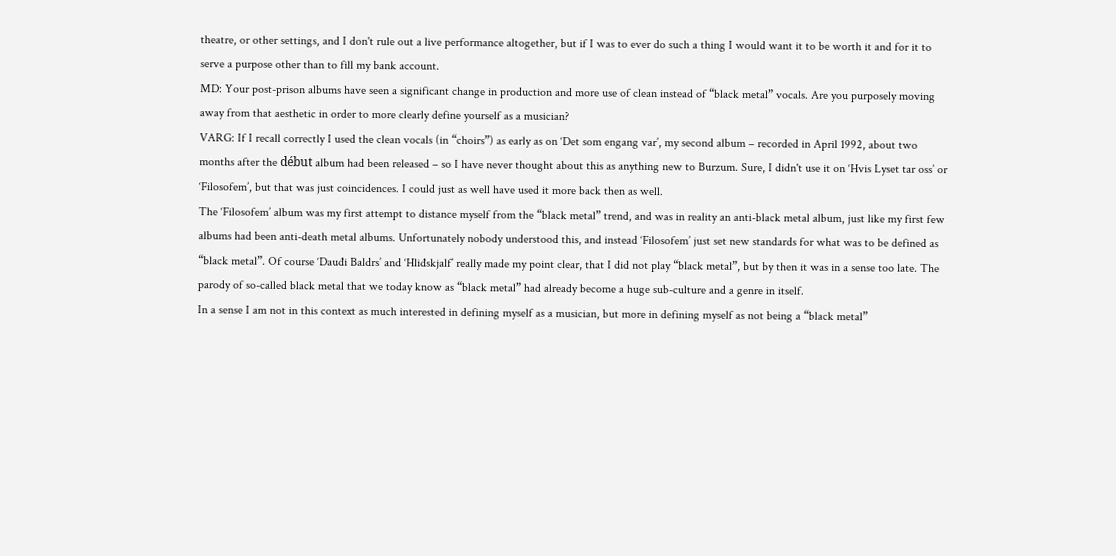theatre, or other settings, and I don't rule out a live performance altogether, but if I was to ever do such a thing I would want it to be worth it and for it to serve a purpose other than to fill my bank account.
MD: Your post-prison albums have seen a significant change in production and more use of clean instead of “black metal” vocals. Are you purposely moving away from that aesthetic in order to more clearly define yourself as a musician?
VARG: If I recall correctly I used the clean vocals (in “choirs”) as early as on ‘Det som engang var’, my second album – recorded in April 1992, about two months after the début album had been released – so I have never thought about this as anything new to Burzum. Sure, I didn't use it on ‘Hvis Lyset tar oss’ or ‘Filosofem’, but that was just coincidences. I could just as well have used it more back then as well.
The ‘Filosofem’ album was my first attempt to distance myself from the “black metal” trend, and was in reality an anti-black metal album, just like my first few albums had been anti-death metal albums. Unfortunately nobody understood this, and instead ‘Filosofem’ just set new standards for what was to be defined as “black metal”. Of course ‘Dauđi Baldrs’ and ‘Hliđskjalf’ really made my point clear, that I did not play “black metal”, but by then it was in a sense too late. The parody of so-called black metal that we today know as “black metal” had already become a huge sub-culture and a genre in itself.
In a sense I am not in this context as much interested in defining myself as a musician, but more in defining myself as not being a “black metal”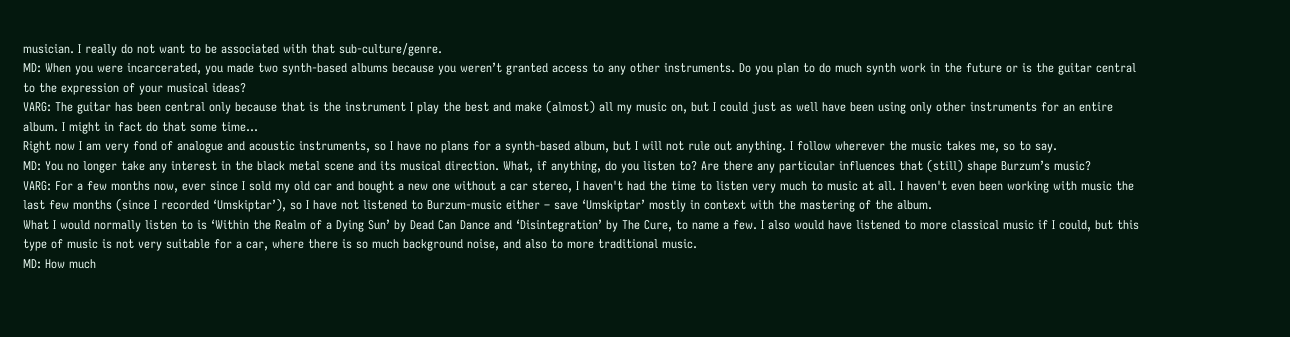musician. I really do not want to be associated with that sub-culture/genre.
MD: When you were incarcerated, you made two synth-based albums because you weren’t granted access to any other instruments. Do you plan to do much synth work in the future or is the guitar central to the expression of your musical ideas?
VARG: The guitar has been central only because that is the instrument I play the best and make (almost) all my music on, but I could just as well have been using only other instruments for an entire album. I might in fact do that some time...
Right now I am very fond of analogue and acoustic instruments, so I have no plans for a synth-based album, but I will not rule out anything. I follow wherever the music takes me, so to say.
MD: You no longer take any interest in the black metal scene and its musical direction. What, if anything, do you listen to? Are there any particular influences that (still) shape Burzum’s music?
VARG: For a few months now, ever since I sold my old car and bought a new one without a car stereo, I haven't had the time to listen very much to music at all. I haven't even been working with music the last few months (since I recorded ‘Umskiptar’), so I have not listened to Burzum-music either – save ‘Umskiptar’ mostly in context with the mastering of the album.
What I would normally listen to is ‘Within the Realm of a Dying Sun’ by Dead Can Dance and ‘Disintegration’ by The Cure, to name a few. I also would have listened to more classical music if I could, but this type of music is not very suitable for a car, where there is so much background noise, and also to more traditional music.
MD: How much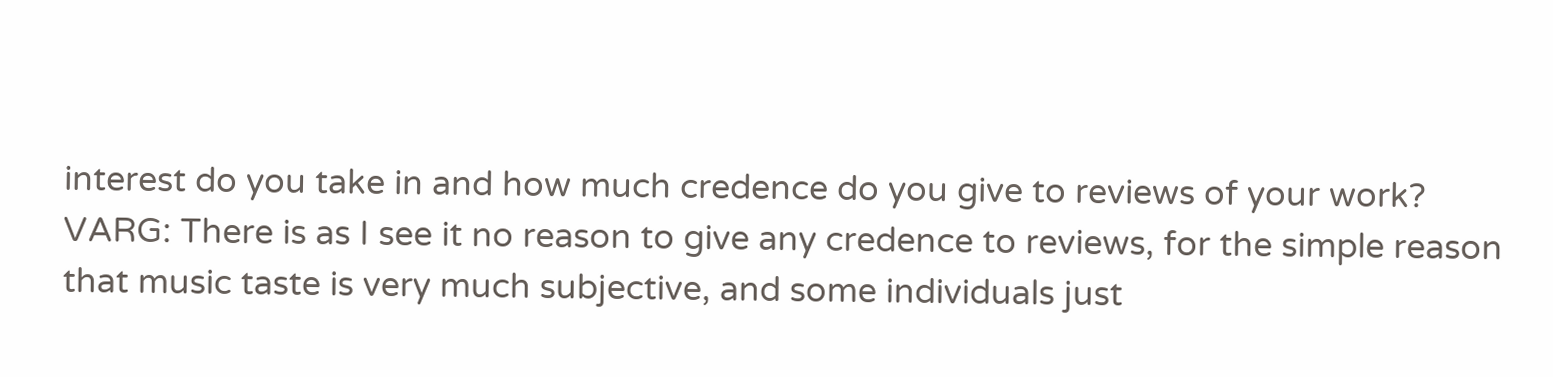interest do you take in and how much credence do you give to reviews of your work?
VARG: There is as I see it no reason to give any credence to reviews, for the simple reason that music taste is very much subjective, and some individuals just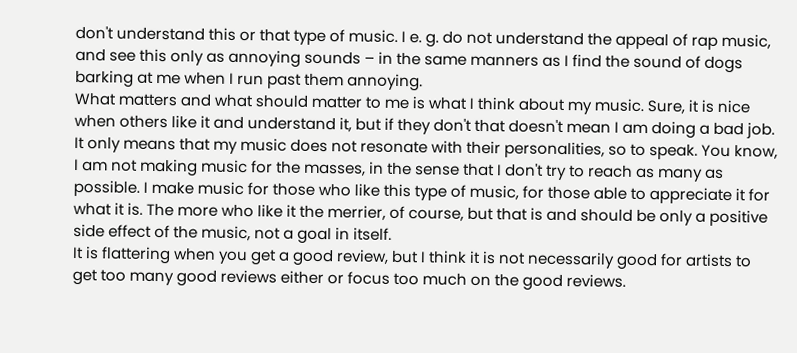don't understand this or that type of music. I e. g. do not understand the appeal of rap music, and see this only as annoying sounds – in the same manners as I find the sound of dogs barking at me when I run past them annoying.
What matters and what should matter to me is what I think about my music. Sure, it is nice when others like it and understand it, but if they don't that doesn't mean I am doing a bad job. It only means that my music does not resonate with their personalities, so to speak. You know, I am not making music for the masses, in the sense that I don't try to reach as many as possible. I make music for those who like this type of music, for those able to appreciate it for what it is. The more who like it the merrier, of course, but that is and should be only a positive side effect of the music, not a goal in itself.
It is flattering when you get a good review, but I think it is not necessarily good for artists to get too many good reviews either or focus too much on the good reviews.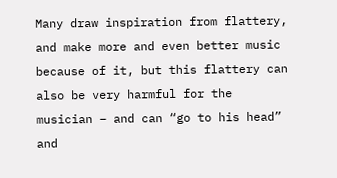Many draw inspiration from flattery, and make more and even better music because of it, but this flattery can also be very harmful for the musician – and can “go to his head” and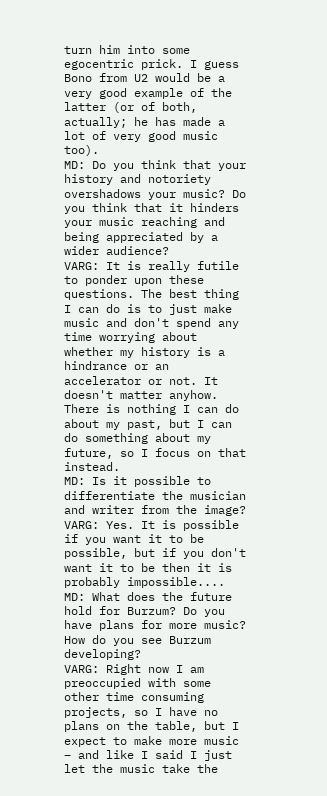turn him into some egocentric prick. I guess Bono from U2 would be a very good example of the latter (or of both, actually; he has made a lot of very good music too).
MD: Do you think that your history and notoriety overshadows your music? Do you think that it hinders your music reaching and being appreciated by a wider audience?
VARG: It is really futile to ponder upon these questions. The best thing I can do is to just make music and don't spend any time worrying about whether my history is a hindrance or an accelerator or not. It doesn't matter anyhow. There is nothing I can do about my past, but I can do something about my future, so I focus on that instead.
MD: Is it possible to differentiate the musician and writer from the image?
VARG: Yes. It is possible if you want it to be possible, but if you don't want it to be then it is probably impossible....
MD: What does the future hold for Burzum? Do you have plans for more music? How do you see Burzum developing?
VARG: Right now I am preoccupied with some other time consuming projects, so I have no plans on the table, but I expect to make more music – and like I said I just let the music take the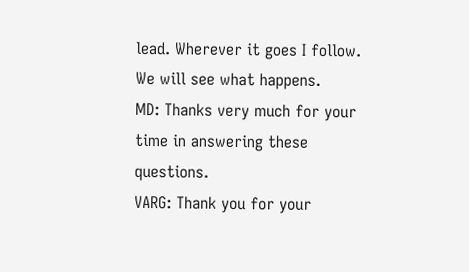lead. Wherever it goes I follow.
We will see what happens.
MD: Thanks very much for your time in answering these questions.
VARG: Thank you for your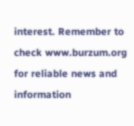interest. Remember to check www.burzum.org for reliable news and information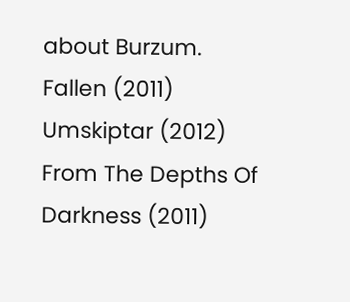about Burzum.
Fallen (2011)
Umskiptar (2012)
From The Depths Of Darkness (2011)